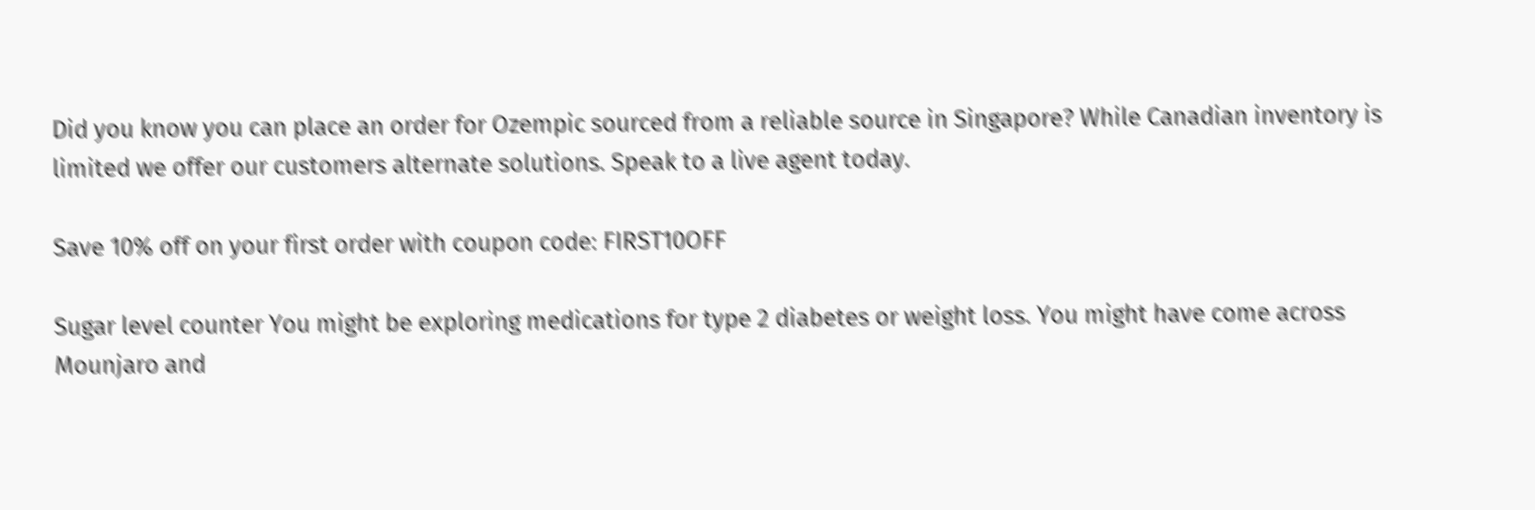Did you know you can place an order for Ozempic sourced from a reliable source in Singapore? While Canadian inventory is limited we offer our customers alternate solutions. Speak to a live agent today.

Save 10% off on your first order with coupon code: FIRST10OFF

Sugar level counter You might be exploring medications for type 2 diabetes or weight loss. You might have come across Mounjaro and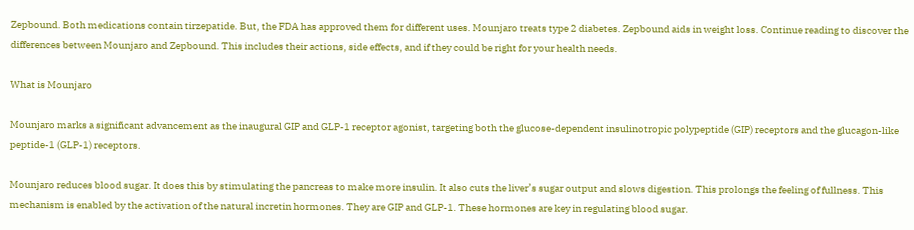Zepbound. Both medications contain tirzepatide. But, the FDA has approved them for different uses. Mounjaro treats type 2 diabetes. Zepbound aids in weight loss. Continue reading to discover the differences between Mounjaro and Zepbound. This includes their actions, side effects, and if they could be right for your health needs.

What is Mounjaro

Mounjaro marks a significant advancement as the inaugural GIP and GLP-1 receptor agonist, targeting both the glucose-dependent insulinotropic polypeptide (GIP) receptors and the glucagon-like peptide-1 (GLP-1) receptors.

Mounjaro reduces blood sugar. It does this by stimulating the pancreas to make more insulin. It also cuts the liver’s sugar output and slows digestion. This prolongs the feeling of fullness. This mechanism is enabled by the activation of the natural incretin hormones. They are GIP and GLP-1. These hormones are key in regulating blood sugar.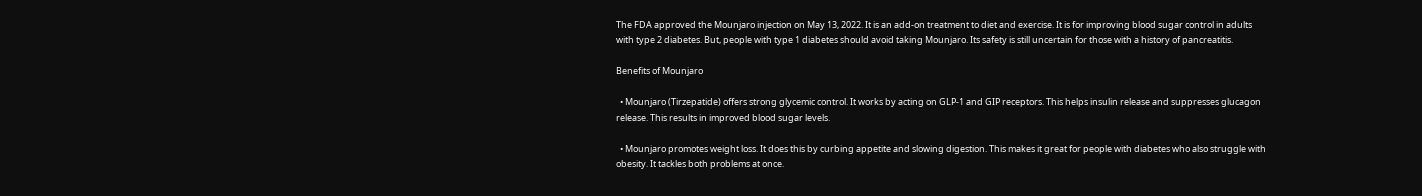The FDA approved the Mounjaro injection on May 13, 2022. It is an add-on treatment to diet and exercise. It is for improving blood sugar control in adults with type 2 diabetes. But, people with type 1 diabetes should avoid taking Mounjaro. Its safety is still uncertain for those with a history of pancreatitis.

Benefits of Mounjaro

  • Mounjaro (Tirzepatide) offers strong glycemic control. It works by acting on GLP-1 and GIP receptors. This helps insulin release and suppresses glucagon release. This results in improved blood sugar levels.

  • Mounjaro promotes weight loss. It does this by curbing appetite and slowing digestion. This makes it great for people with diabetes who also struggle with obesity. It tackles both problems at once.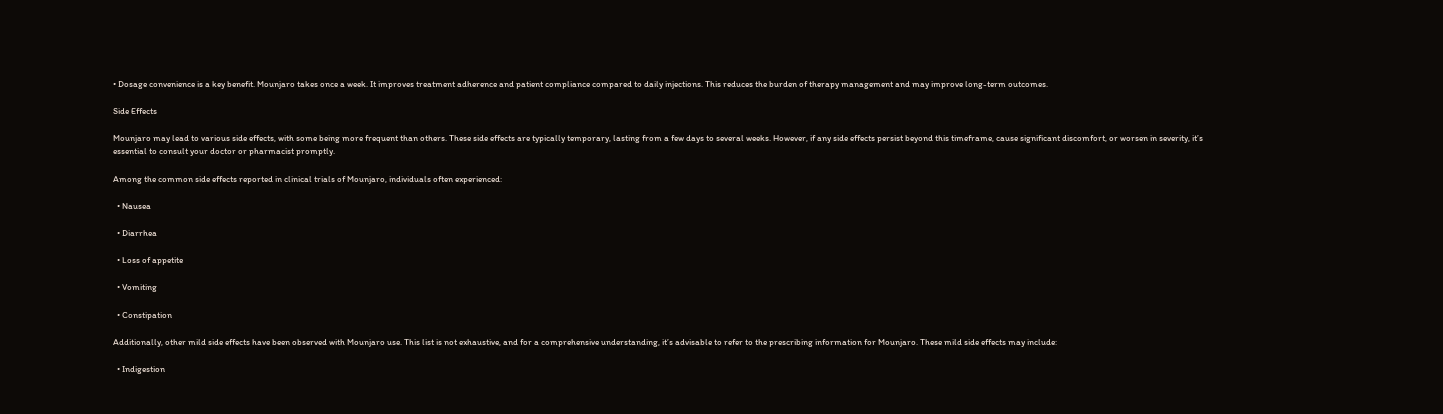• Dosage convenience is a key benefit. Mounjaro takes once a week. It improves treatment adherence and patient compliance compared to daily injections. This reduces the burden of therapy management and may improve long-term outcomes.

Side Effects

Mounjaro may lead to various side effects, with some being more frequent than others. These side effects are typically temporary, lasting from a few days to several weeks. However, if any side effects persist beyond this timeframe, cause significant discomfort, or worsen in severity, it’s essential to consult your doctor or pharmacist promptly.

Among the common side effects reported in clinical trials of Mounjaro, individuals often experienced:

  • Nausea

  • Diarrhea

  • Loss of appetite

  • Vomiting

  • Constipation

Additionally, other mild side effects have been observed with Mounjaro use. This list is not exhaustive, and for a comprehensive understanding, it’s advisable to refer to the prescribing information for Mounjaro. These mild side effects may include:

  • Indigestion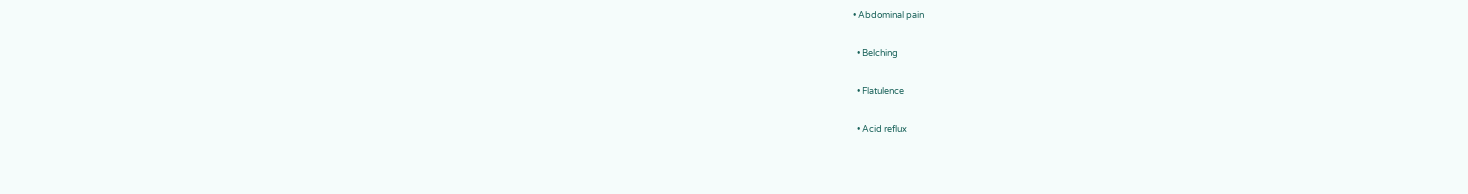• Abdominal pain

  • Belching

  • Flatulence

  • Acid reflux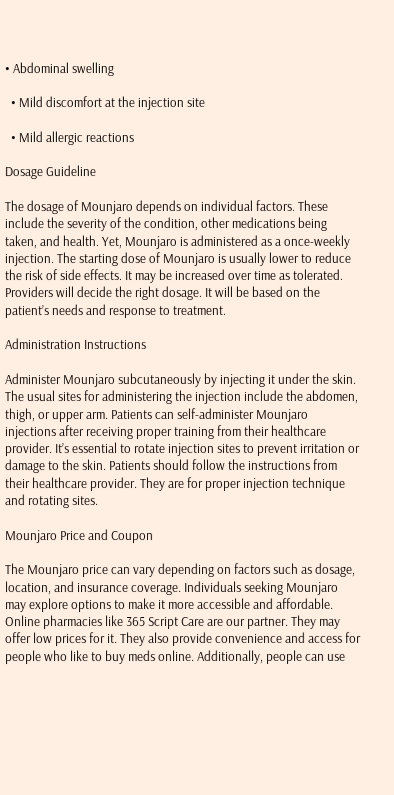• Abdominal swelling

  • Mild discomfort at the injection site

  • Mild allergic reactions

Dosage Guideline

The dosage of Mounjaro depends on individual factors. These include the severity of the condition, other medications being taken, and health. Yet, Mounjaro is administered as a once-weekly injection. The starting dose of Mounjaro is usually lower to reduce the risk of side effects. It may be increased over time as tolerated. Providers will decide the right dosage. It will be based on the patient’s needs and response to treatment.

Administration Instructions

Administer Mounjaro subcutaneously by injecting it under the skin. The usual sites for administering the injection include the abdomen, thigh, or upper arm. Patients can self-administer Mounjaro injections after receiving proper training from their healthcare provider. It’s essential to rotate injection sites to prevent irritation or damage to the skin. Patients should follow the instructions from their healthcare provider. They are for proper injection technique and rotating sites.

Mounjaro Price and Coupon

The Mounjaro price can vary depending on factors such as dosage, location, and insurance coverage. Individuals seeking Mounjaro may explore options to make it more accessible and affordable. Online pharmacies like 365 Script Care are our partner. They may offer low prices for it. They also provide convenience and access for people who like to buy meds online. Additionally, people can use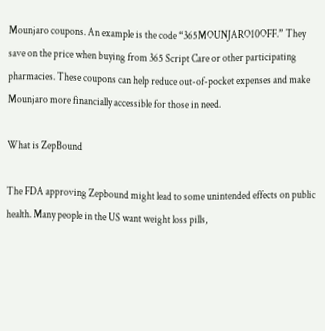Mounjaro coupons. An example is the code “365MOUNJARO10OFF.” They save on the price when buying from 365 Script Care or other participating pharmacies. These coupons can help reduce out-of-pocket expenses and make Mounjaro more financially accessible for those in need.

What is ZepBound

The FDA approving Zepbound might lead to some unintended effects on public health. Many people in the US want weight loss pills,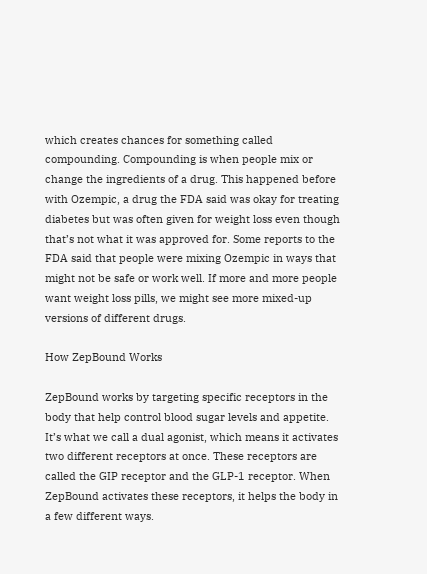which creates chances for something called compounding. Compounding is when people mix or change the ingredients of a drug. This happened before with Ozempic, a drug the FDA said was okay for treating diabetes but was often given for weight loss even though that’s not what it was approved for. Some reports to the FDA said that people were mixing Ozempic in ways that might not be safe or work well. If more and more people want weight loss pills, we might see more mixed-up versions of different drugs.

How ZepBound Works

ZepBound works by targeting specific receptors in the body that help control blood sugar levels and appetite. It’s what we call a dual agonist, which means it activates two different receptors at once. These receptors are called the GIP receptor and the GLP-1 receptor. When ZepBound activates these receptors, it helps the body in a few different ways.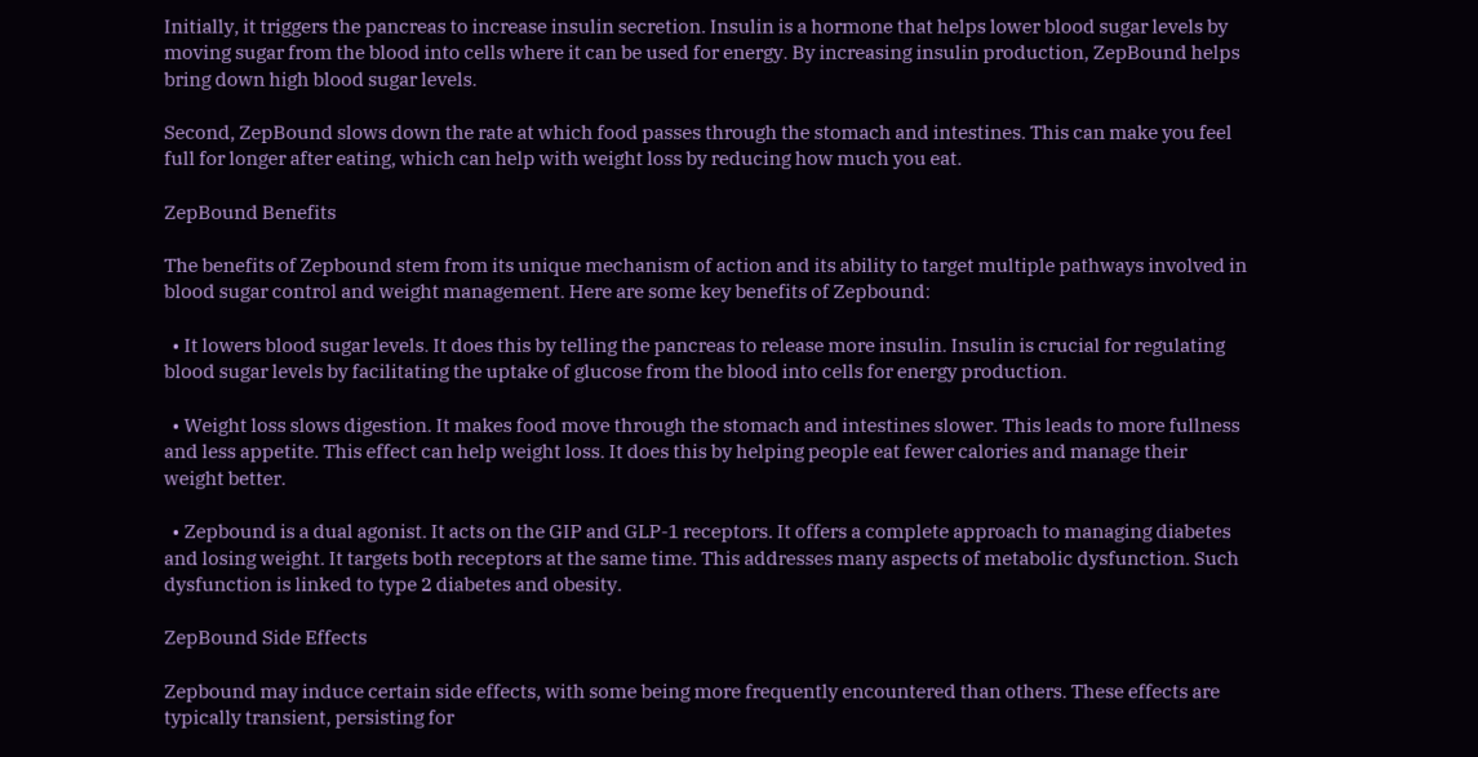Initially, it triggers the pancreas to increase insulin secretion. Insulin is a hormone that helps lower blood sugar levels by moving sugar from the blood into cells where it can be used for energy. By increasing insulin production, ZepBound helps bring down high blood sugar levels.

Second, ZepBound slows down the rate at which food passes through the stomach and intestines. This can make you feel full for longer after eating, which can help with weight loss by reducing how much you eat.

ZepBound Benefits

The benefits of Zepbound stem from its unique mechanism of action and its ability to target multiple pathways involved in blood sugar control and weight management. Here are some key benefits of Zepbound:

  • It lowers blood sugar levels. It does this by telling the pancreas to release more insulin. Insulin is crucial for regulating blood sugar levels by facilitating the uptake of glucose from the blood into cells for energy production.

  • Weight loss slows digestion. It makes food move through the stomach and intestines slower. This leads to more fullness and less appetite. This effect can help weight loss. It does this by helping people eat fewer calories and manage their weight better.

  • Zepbound is a dual agonist. It acts on the GIP and GLP-1 receptors. It offers a complete approach to managing diabetes and losing weight. It targets both receptors at the same time. This addresses many aspects of metabolic dysfunction. Such dysfunction is linked to type 2 diabetes and obesity.

ZepBound Side Effects

Zepbound may induce certain side effects, with some being more frequently encountered than others. These effects are typically transient, persisting for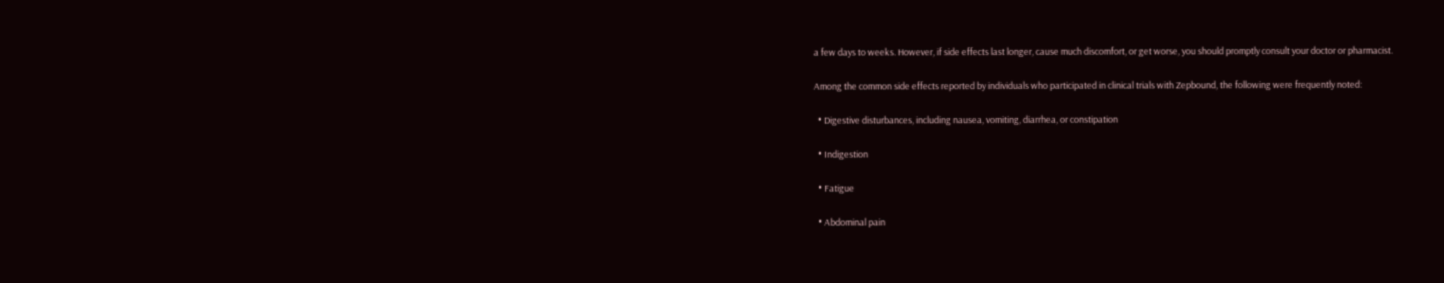a few days to weeks. However, if side effects last longer, cause much discomfort, or get worse, you should promptly consult your doctor or pharmacist.

Among the common side effects reported by individuals who participated in clinical trials with Zepbound, the following were frequently noted:

  • Digestive disturbances, including nausea, vomiting, diarrhea, or constipation

  • Indigestion

  • Fatigue

  • Abdominal pain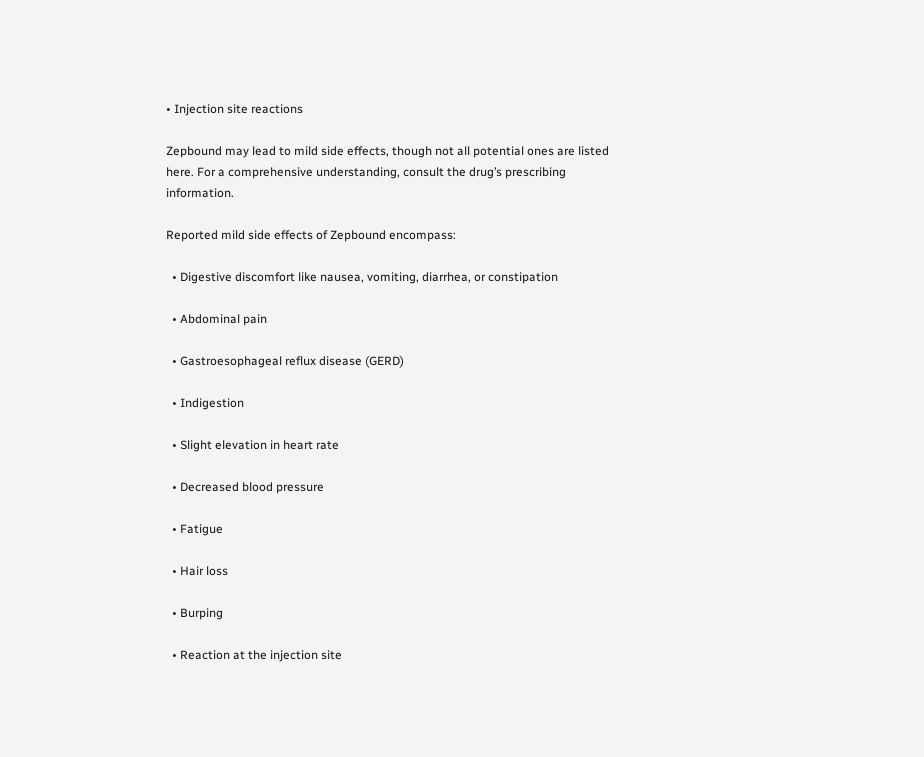• Injection site reactions

Zepbound may lead to mild side effects, though not all potential ones are listed here. For a comprehensive understanding, consult the drug’s prescribing information.

Reported mild side effects of Zepbound encompass:

  • Digestive discomfort like nausea, vomiting, diarrhea, or constipation

  • Abdominal pain

  • Gastroesophageal reflux disease (GERD)

  • Indigestion

  • Slight elevation in heart rate

  • Decreased blood pressure

  • Fatigue

  • Hair loss

  • Burping

  • Reaction at the injection site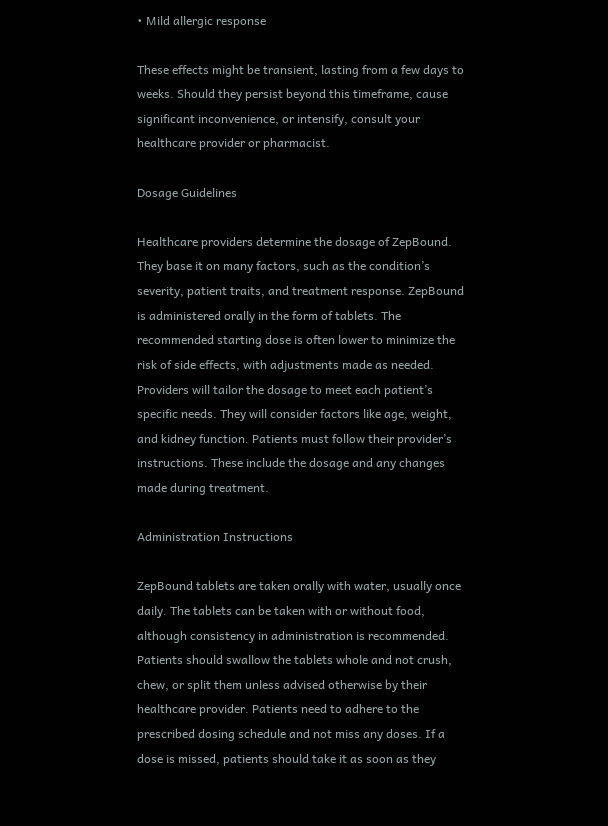• Mild allergic response

These effects might be transient, lasting from a few days to weeks. Should they persist beyond this timeframe, cause significant inconvenience, or intensify, consult your healthcare provider or pharmacist.

Dosage Guidelines

Healthcare providers determine the dosage of ZepBound. They base it on many factors, such as the condition’s severity, patient traits, and treatment response. ZepBound is administered orally in the form of tablets. The recommended starting dose is often lower to minimize the risk of side effects, with adjustments made as needed. Providers will tailor the dosage to meet each patient’s specific needs. They will consider factors like age, weight, and kidney function. Patients must follow their provider’s instructions. These include the dosage and any changes made during treatment.

Administration Instructions

ZepBound tablets are taken orally with water, usually once daily. The tablets can be taken with or without food, although consistency in administration is recommended. Patients should swallow the tablets whole and not crush, chew, or split them unless advised otherwise by their healthcare provider. Patients need to adhere to the prescribed dosing schedule and not miss any doses. If a dose is missed, patients should take it as soon as they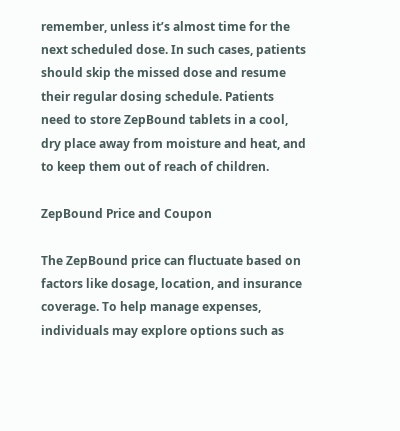remember, unless it’s almost time for the next scheduled dose. In such cases, patients should skip the missed dose and resume their regular dosing schedule. Patients need to store ZepBound tablets in a cool, dry place away from moisture and heat, and to keep them out of reach of children.

ZepBound Price and Coupon

The ZepBound price can fluctuate based on factors like dosage, location, and insurance coverage. To help manage expenses, individuals may explore options such as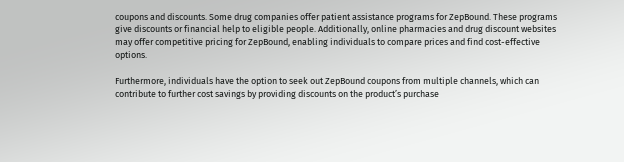coupons and discounts. Some drug companies offer patient assistance programs for ZepBound. These programs give discounts or financial help to eligible people. Additionally, online pharmacies and drug discount websites may offer competitive pricing for ZepBound, enabling individuals to compare prices and find cost-effective options.

Furthermore, individuals have the option to seek out ZepBound coupons from multiple channels, which can contribute to further cost savings by providing discounts on the product’s purchase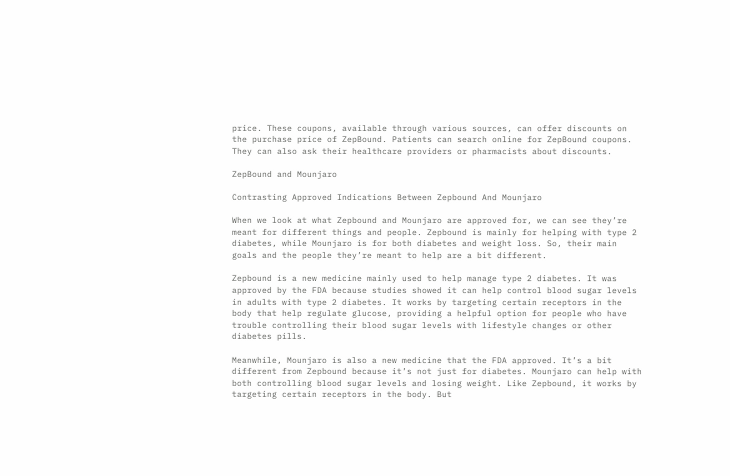price. These coupons, available through various sources, can offer discounts on the purchase price of ZepBound. Patients can search online for ZepBound coupons. They can also ask their healthcare providers or pharmacists about discounts.

ZepBound and Mounjaro

Contrasting Approved Indications Between Zepbound And Mounjaro

When we look at what Zepbound and Mounjaro are approved for, we can see they’re meant for different things and people. Zepbound is mainly for helping with type 2 diabetes, while Mounjaro is for both diabetes and weight loss. So, their main goals and the people they’re meant to help are a bit different.

Zepbound is a new medicine mainly used to help manage type 2 diabetes. It was approved by the FDA because studies showed it can help control blood sugar levels in adults with type 2 diabetes. It works by targeting certain receptors in the body that help regulate glucose, providing a helpful option for people who have trouble controlling their blood sugar levels with lifestyle changes or other diabetes pills.

Meanwhile, Mounjaro is also a new medicine that the FDA approved. It’s a bit different from Zepbound because it’s not just for diabetes. Mounjaro can help with both controlling blood sugar levels and losing weight. Like Zepbound, it works by targeting certain receptors in the body. But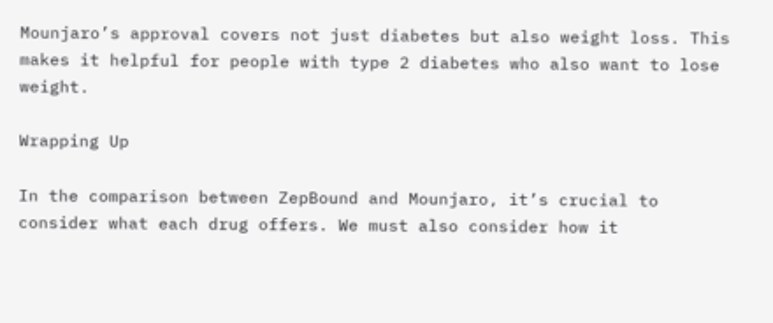Mounjaro’s approval covers not just diabetes but also weight loss. This makes it helpful for people with type 2 diabetes who also want to lose weight.

Wrapping Up

In the comparison between ZepBound and Mounjaro, it’s crucial to consider what each drug offers. We must also consider how it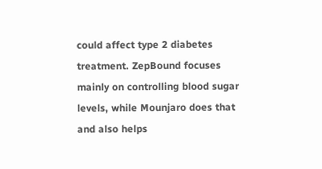could affect type 2 diabetes treatment. ZepBound focuses mainly on controlling blood sugar levels, while Mounjaro does that and also helps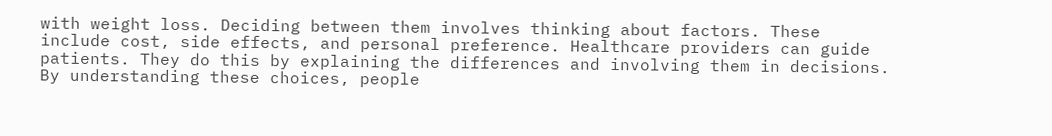with weight loss. Deciding between them involves thinking about factors. These include cost, side effects, and personal preference. Healthcare providers can guide patients. They do this by explaining the differences and involving them in decisions. By understanding these choices, people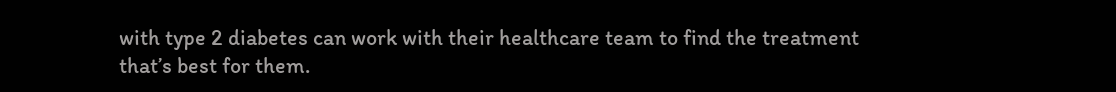with type 2 diabetes can work with their healthcare team to find the treatment that’s best for them.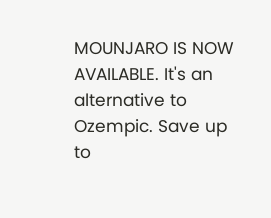MOUNJARO IS NOW AVAILABLE. It's an alternative to Ozempic. Save up to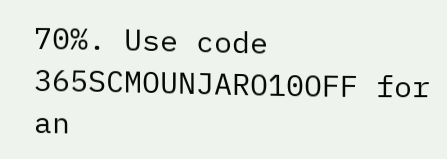70%. Use code 365SCMOUNJARO10OFF for an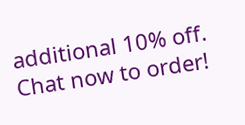additional 10% off. Chat now to order!